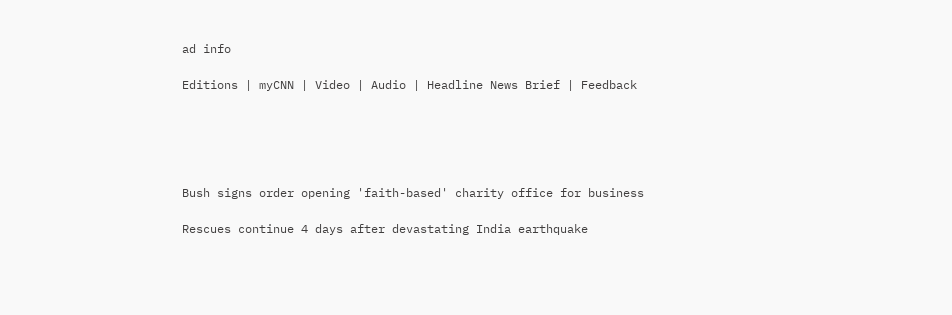ad info

Editions | myCNN | Video | Audio | Headline News Brief | Feedback





Bush signs order opening 'faith-based' charity office for business

Rescues continue 4 days after devastating India earthquake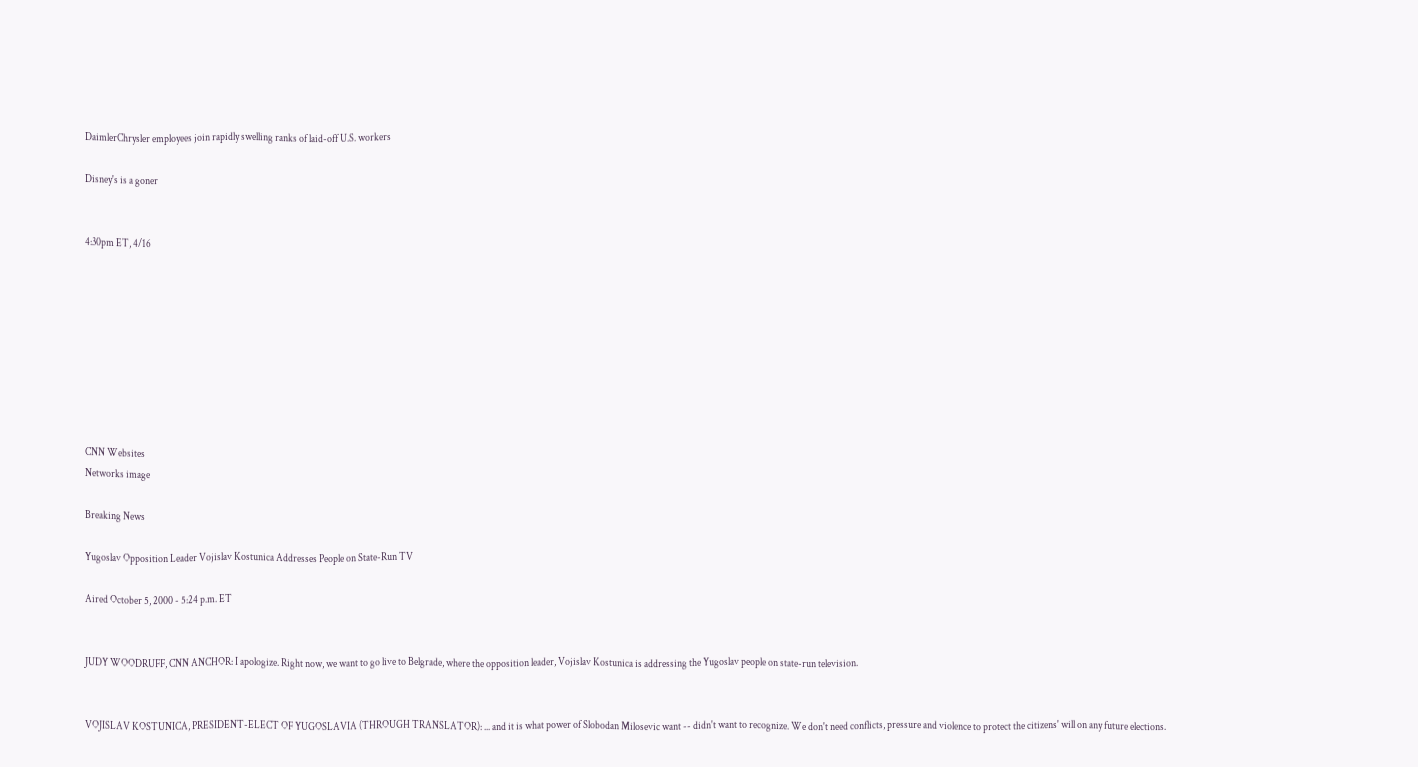DaimlerChrysler employees join rapidly swelling ranks of laid-off U.S. workers

Disney's is a goner


4:30pm ET, 4/16









CNN Websites
Networks image

Breaking News

Yugoslav Opposition Leader Vojislav Kostunica Addresses People on State-Run TV

Aired October 5, 2000 - 5:24 p.m. ET


JUDY WOODRUFF, CNN ANCHOR: I apologize. Right now, we want to go live to Belgrade, where the opposition leader, Vojislav Kostunica is addressing the Yugoslav people on state-run television.


VOJISLAV KOSTUNICA, PRESIDENT-ELECT OF YUGOSLAVIA (THROUGH TRANSLATOR): ... and it is what power of Slobodan Milosevic want -- didn't want to recognize. We don't need conflicts, pressure and violence to protect the citizens' will on any future elections.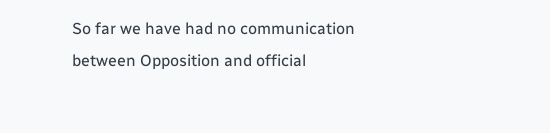So far we have had no communication between Opposition and official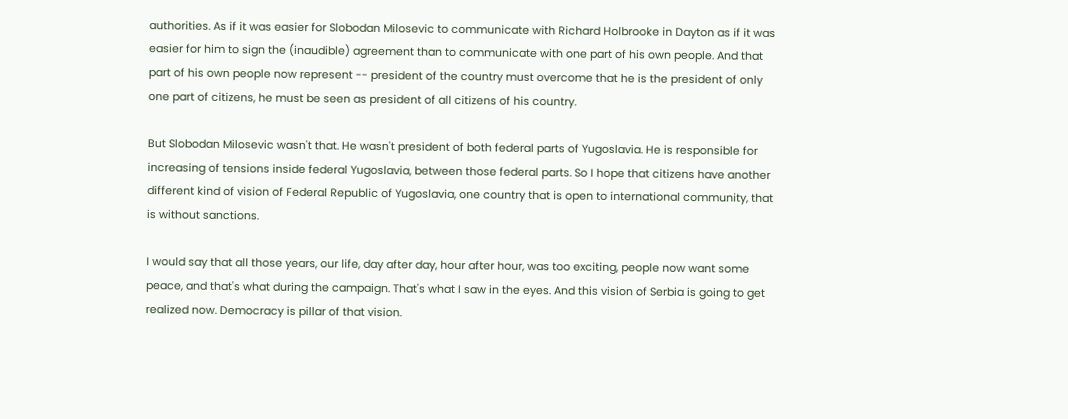authorities. As if it was easier for Slobodan Milosevic to communicate with Richard Holbrooke in Dayton as if it was easier for him to sign the (inaudible) agreement than to communicate with one part of his own people. And that part of his own people now represent -- president of the country must overcome that he is the president of only one part of citizens, he must be seen as president of all citizens of his country.

But Slobodan Milosevic wasn't that. He wasn't president of both federal parts of Yugoslavia. He is responsible for increasing of tensions inside federal Yugoslavia, between those federal parts. So I hope that citizens have another different kind of vision of Federal Republic of Yugoslavia, one country that is open to international community, that is without sanctions.

I would say that all those years, our life, day after day, hour after hour, was too exciting, people now want some peace, and that's what during the campaign. That's what I saw in the eyes. And this vision of Serbia is going to get realized now. Democracy is pillar of that vision.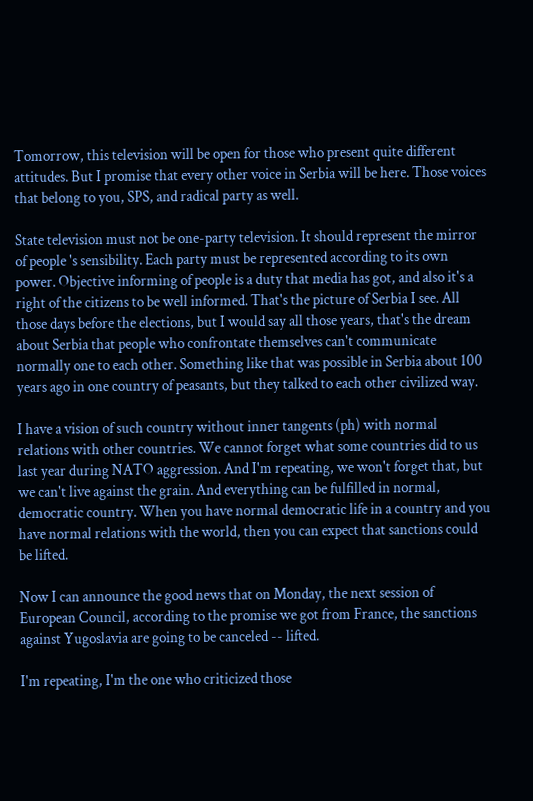Tomorrow, this television will be open for those who present quite different attitudes. But I promise that every other voice in Serbia will be here. Those voices that belong to you, SPS, and radical party as well.

State television must not be one-party television. It should represent the mirror of people 's sensibility. Each party must be represented according to its own power. Objective informing of people is a duty that media has got, and also it's a right of the citizens to be well informed. That's the picture of Serbia I see. All those days before the elections, but I would say all those years, that's the dream about Serbia that people who confrontate themselves can't communicate normally one to each other. Something like that was possible in Serbia about 100 years ago in one country of peasants, but they talked to each other civilized way.

I have a vision of such country without inner tangents (ph) with normal relations with other countries. We cannot forget what some countries did to us last year during NATO aggression. And I'm repeating, we won't forget that, but we can't live against the grain. And everything can be fulfilled in normal, democratic country. When you have normal democratic life in a country and you have normal relations with the world, then you can expect that sanctions could be lifted.

Now I can announce the good news that on Monday, the next session of European Council, according to the promise we got from France, the sanctions against Yugoslavia are going to be canceled -- lifted.

I'm repeating, I'm the one who criticized those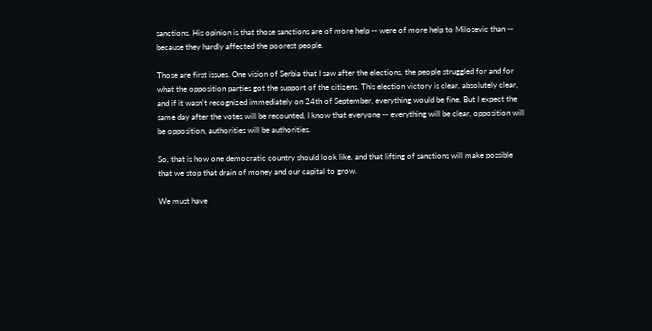sanctions. His opinion is that those sanctions are of more help -- were of more help to Milosevic than -- because they hardly affected the poorest people.

Those are first issues. One vision of Serbia that I saw after the elections, the people struggled for and for what the opposition parties got the support of the citizens. This election victory is clear, absolutely clear, and if it wasn't recognized immediately on 24th of September, everything would be fine. But I expect the same day after the votes will be recounted, I know that everyone -- everything will be clear, opposition will be opposition, authorities will be authorities.

So, that is how one democratic country should look like, and that lifting of sanctions will make possible that we stop that drain of money and our capital to grow.

We must have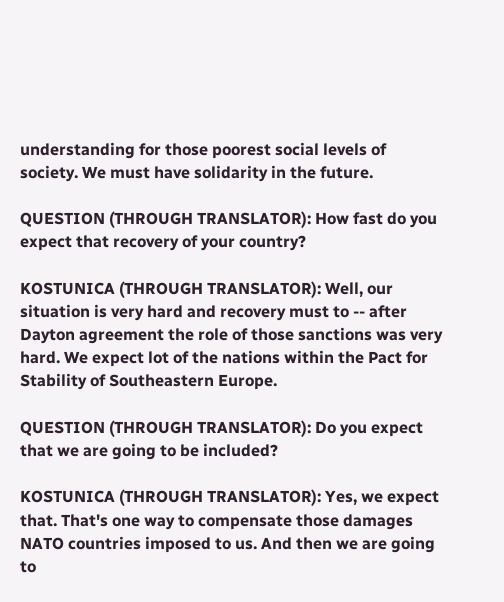understanding for those poorest social levels of society. We must have solidarity in the future.

QUESTION (THROUGH TRANSLATOR): How fast do you expect that recovery of your country?

KOSTUNICA (THROUGH TRANSLATOR): Well, our situation is very hard and recovery must to -- after Dayton agreement the role of those sanctions was very hard. We expect lot of the nations within the Pact for Stability of Southeastern Europe.

QUESTION (THROUGH TRANSLATOR): Do you expect that we are going to be included?

KOSTUNICA (THROUGH TRANSLATOR): Yes, we expect that. That's one way to compensate those damages NATO countries imposed to us. And then we are going to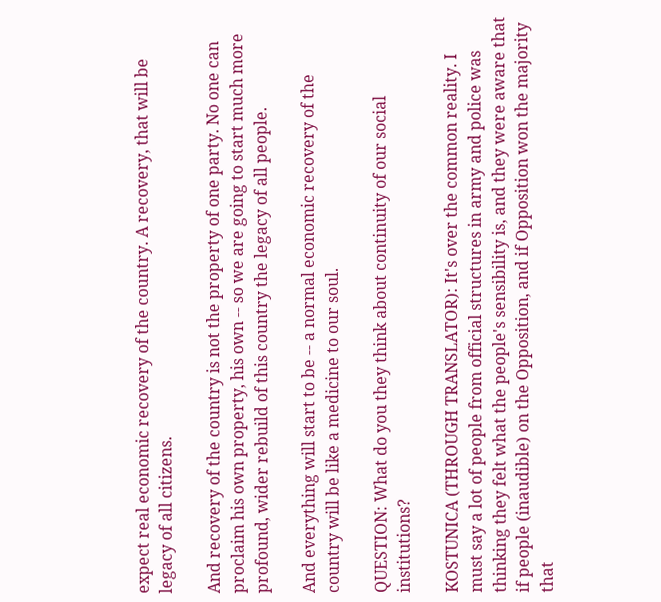expect real economic recovery of the country. A recovery, that will be legacy of all citizens.

And recovery of the country is not the property of one party. No one can proclaim his own property, his own -- so we are going to start much more profound, wider rebuild of this country the legacy of all people.

And everything will start to be -- a normal economic recovery of the country will be like a medicine to our soul.

QUESTION: What do you they think about continuity of our social institutions?

KOSTUNICA (THROUGH TRANSLATOR): It's over the common reality. I must say a lot of people from official structures in army and police was thinking they felt what the people's sensibility is, and they were aware that if people (inaudible) on the Opposition, and if Opposition won the majority that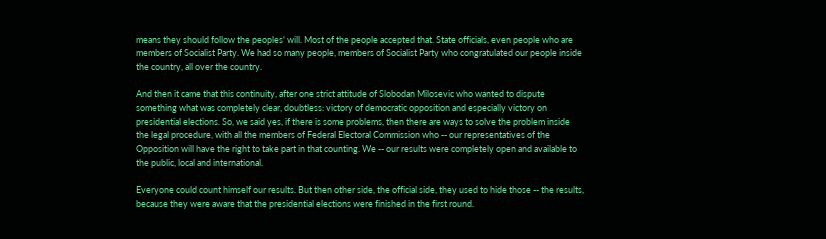means they should follow the peoples' will. Most of the people accepted that. State officials, even people who are members of Socialist Party. We had so many people, members of Socialist Party who congratulated our people inside the country, all over the country.

And then it came that this continuity, after one strict attitude of Slobodan Milosevic who wanted to dispute something what was completely clear, doubtless: victory of democratic opposition and especially victory on presidential elections. So, we said yes, if there is some problems, then there are ways to solve the problem inside the legal procedure, with all the members of Federal Electoral Commission who -- our representatives of the Opposition will have the right to take part in that counting. We -- our results were completely open and available to the public, local and international.

Everyone could count himself our results. But then other side, the official side, they used to hide those -- the results, because they were aware that the presidential elections were finished in the first round.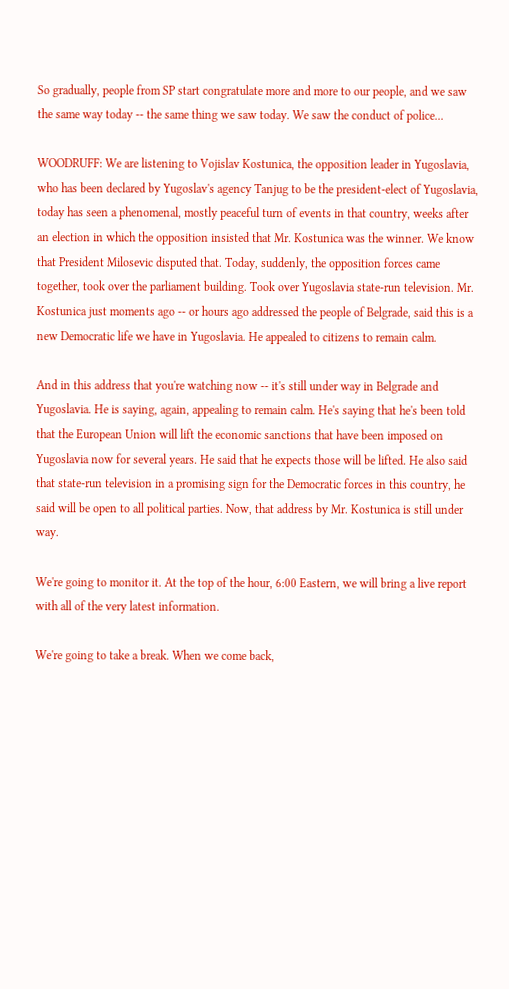So gradually, people from SP start congratulate more and more to our people, and we saw the same way today -- the same thing we saw today. We saw the conduct of police...

WOODRUFF: We are listening to Vojislav Kostunica, the opposition leader in Yugoslavia, who has been declared by Yugoslav's agency Tanjug to be the president-elect of Yugoslavia, today has seen a phenomenal, mostly peaceful turn of events in that country, weeks after an election in which the opposition insisted that Mr. Kostunica was the winner. We know that President Milosevic disputed that. Today, suddenly, the opposition forces came together, took over the parliament building. Took over Yugoslavia state-run television. Mr. Kostunica just moments ago -- or hours ago addressed the people of Belgrade, said this is a new Democratic life we have in Yugoslavia. He appealed to citizens to remain calm.

And in this address that you're watching now -- it's still under way in Belgrade and Yugoslavia. He is saying, again, appealing to remain calm. He's saying that he's been told that the European Union will lift the economic sanctions that have been imposed on Yugoslavia now for several years. He said that he expects those will be lifted. He also said that state-run television in a promising sign for the Democratic forces in this country, he said will be open to all political parties. Now, that address by Mr. Kostunica is still under way.

We're going to monitor it. At the top of the hour, 6:00 Eastern, we will bring a live report with all of the very latest information.

We're going to take a break. When we come back,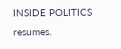INSIDE POLITICS resumes.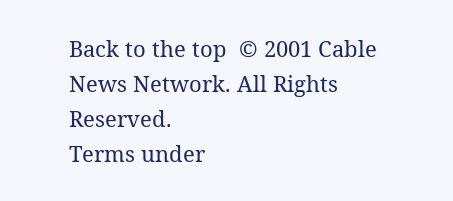Back to the top  © 2001 Cable News Network. All Rights Reserved.
Terms under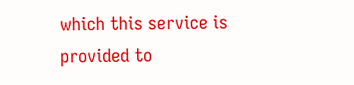which this service is provided to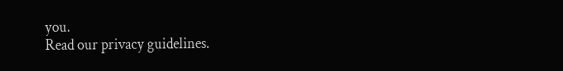you.
Read our privacy guidelines.